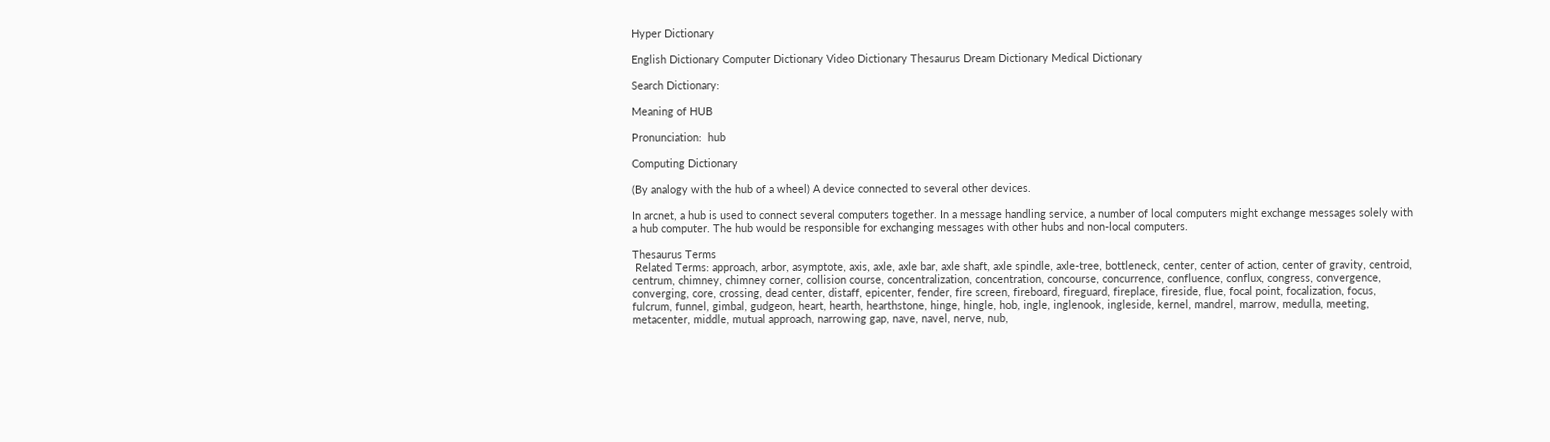Hyper Dictionary

English Dictionary Computer Dictionary Video Dictionary Thesaurus Dream Dictionary Medical Dictionary

Search Dictionary:

Meaning of HUB

Pronunciation:  hub

Computing Dictionary

(By analogy with the hub of a wheel) A device connected to several other devices.

In arcnet, a hub is used to connect several computers together. In a message handling service, a number of local computers might exchange messages solely with a hub computer. The hub would be responsible for exchanging messages with other hubs and non-local computers.

Thesaurus Terms
 Related Terms: approach, arbor, asymptote, axis, axle, axle bar, axle shaft, axle spindle, axle-tree, bottleneck, center, center of action, center of gravity, centroid, centrum, chimney, chimney corner, collision course, concentralization, concentration, concourse, concurrence, confluence, conflux, congress, convergence, converging, core, crossing, dead center, distaff, epicenter, fender, fire screen, fireboard, fireguard, fireplace, fireside, flue, focal point, focalization, focus, fulcrum, funnel, gimbal, gudgeon, heart, hearth, hearthstone, hinge, hingle, hob, ingle, inglenook, ingleside, kernel, mandrel, marrow, medulla, meeting, metacenter, middle, mutual approach, narrowing gap, nave, navel, nerve, nub,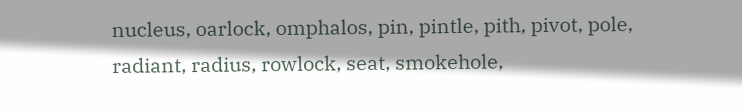nucleus, oarlock, omphalos, pin, pintle, pith, pivot, pole, radiant, radius, rowlock, seat, smokehole,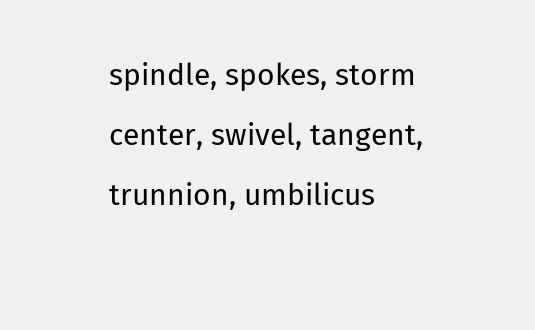spindle, spokes, storm center, swivel, tangent, trunnion, umbilicus